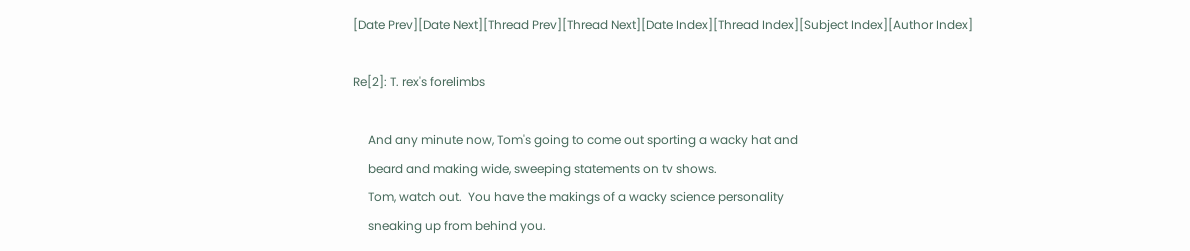[Date Prev][Date Next][Thread Prev][Thread Next][Date Index][Thread Index][Subject Index][Author Index]

Re[2]: T. rex's forelimbs

     And any minute now, Tom's going to come out sporting a wacky hat and
     beard and making wide, sweeping statements on tv shows.
     Tom, watch out.  You have the makings of a wacky science personality
     sneaking up from behind you.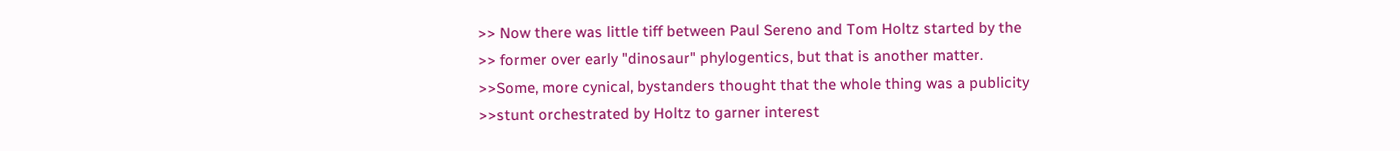>> Now there was little tiff between Paul Sereno and Tom Holtz started by the
>> former over early "dinosaur" phylogentics, but that is another matter.
>>Some, more cynical, bystanders thought that the whole thing was a publicity
>>stunt orchestrated by Holtz to garner interest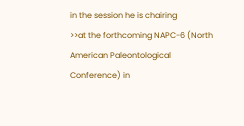in the session he is chairing
>>at the forthcoming NAPC-6 (North American Paleontological Conference) in